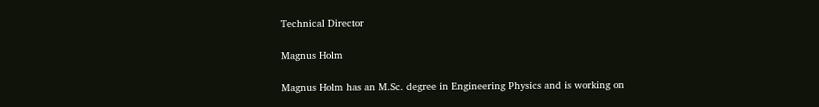Technical Director

Magnus Holm

Magnus Holm has an M.Sc. degree in Engineering Physics and is working on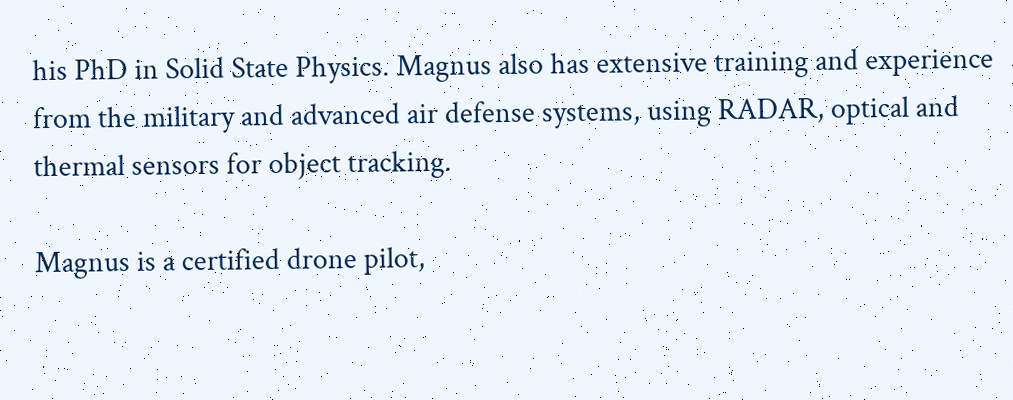his PhD in Solid State Physics. Magnus also has extensive training and experience from the military and advanced air defense systems, using RADAR, optical and thermal sensors for object tracking.

Magnus is a certified drone pilot,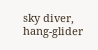sky diver, hang-glider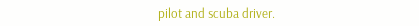pilot and scuba driver.